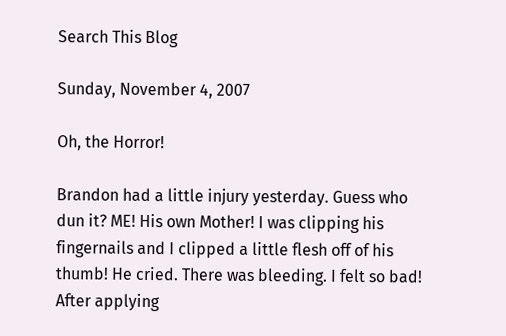Search This Blog

Sunday, November 4, 2007

Oh, the Horror!

Brandon had a little injury yesterday. Guess who dun it? ME! His own Mother! I was clipping his fingernails and I clipped a little flesh off of his thumb! He cried. There was bleeding. I felt so bad! After applying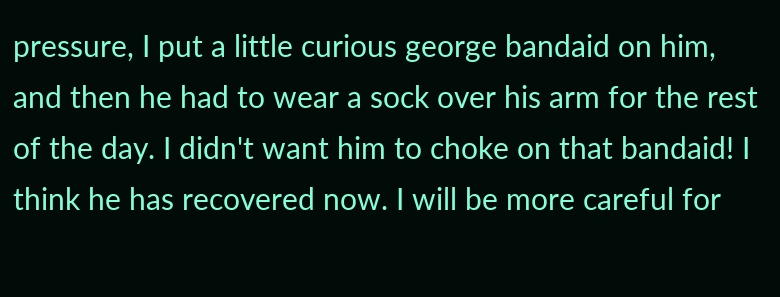pressure, I put a little curious george bandaid on him, and then he had to wear a sock over his arm for the rest of the day. I didn't want him to choke on that bandaid! I think he has recovered now. I will be more careful for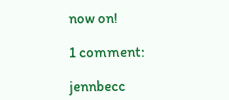now on!

1 comment:

jennbecc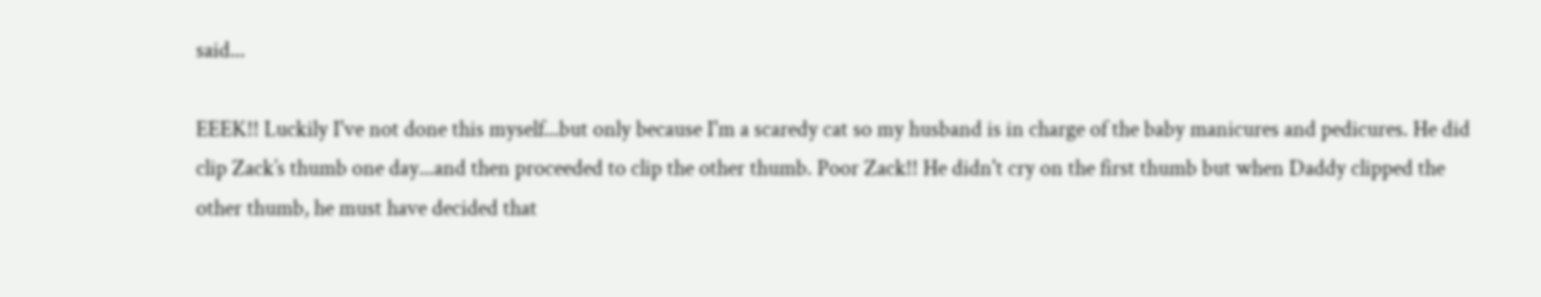said...

EEEK!! Luckily I've not done this myself...but only because I'm a scaredy cat so my husband is in charge of the baby manicures and pedicures. He did clip Zack’s thumb one day...and then proceeded to clip the other thumb. Poor Zack!! He didn't cry on the first thumb but when Daddy clipped the other thumb, he must have decided that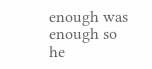enough was enough so he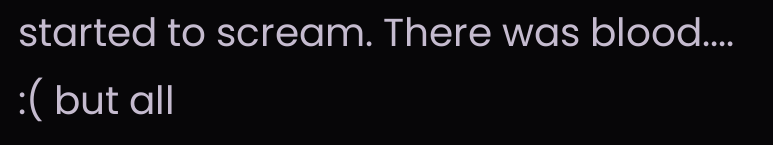started to scream. There was blood.... :( but all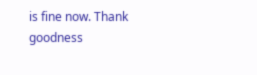is fine now. Thank goodness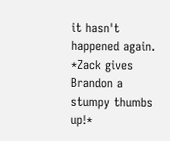it hasn't happened again. *Zack gives Brandon a stumpy thumbs up!*